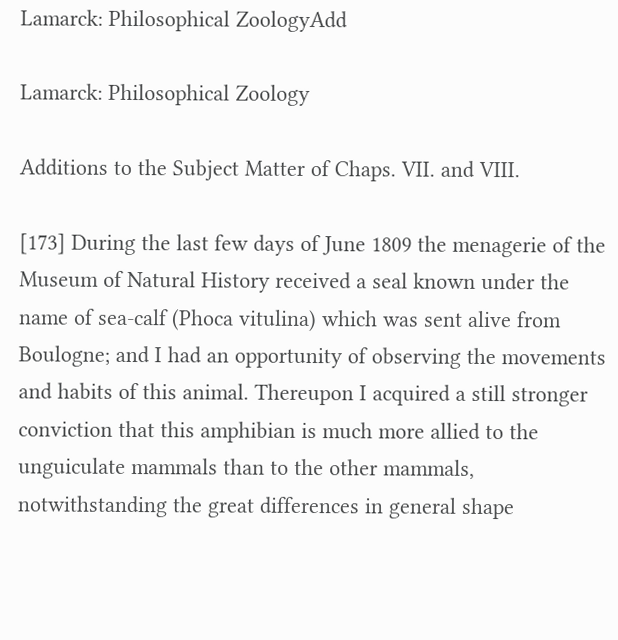Lamarck: Philosophical ZoologyAdd

Lamarck: Philosophical Zoology

Additions to the Subject Matter of Chaps. VII. and VIII.

[173] During the last few days of June 1809 the menagerie of the Museum of Natural History received a seal known under the name of sea-calf (Phoca vitulina) which was sent alive from Boulogne; and I had an opportunity of observing the movements and habits of this animal. Thereupon I acquired a still stronger conviction that this amphibian is much more allied to the unguiculate mammals than to the other mammals, notwithstanding the great differences in general shape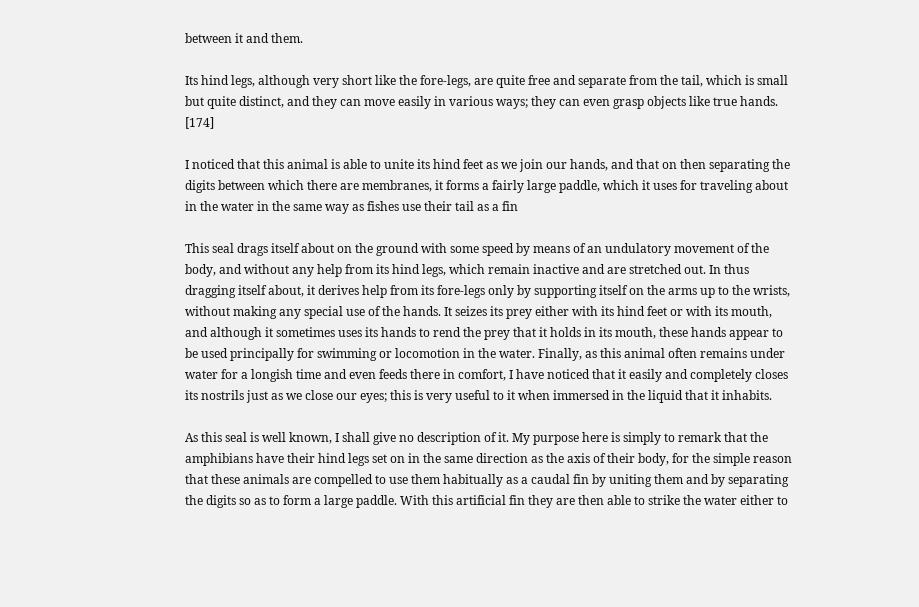between it and them.

Its hind legs, although very short like the fore-legs, are quite free and separate from the tail, which is small but quite distinct, and they can move easily in various ways; they can even grasp objects like true hands. [174]

I noticed that this animal is able to unite its hind feet as we join our hands, and that on then separating the digits between which there are membranes, it forms a fairly large paddle, which it uses for traveling about in the water in the same way as fishes use their tail as a fin

This seal drags itself about on the ground with some speed by means of an undulatory movement of the body, and without any help from its hind legs, which remain inactive and are stretched out. In thus dragging itself about, it derives help from its fore-legs only by supporting itself on the arms up to the wrists, without making any special use of the hands. It seizes its prey either with its hind feet or with its mouth, and although it sometimes uses its hands to rend the prey that it holds in its mouth, these hands appear to be used principally for swimming or locomotion in the water. Finally, as this animal often remains under water for a longish time and even feeds there in comfort, I have noticed that it easily and completely closes its nostrils just as we close our eyes; this is very useful to it when immersed in the liquid that it inhabits.

As this seal is well known, I shall give no description of it. My purpose here is simply to remark that the amphibians have their hind legs set on in the same direction as the axis of their body, for the simple reason that these animals are compelled to use them habitually as a caudal fin by uniting them and by separating the digits so as to form a large paddle. With this artificial fin they are then able to strike the water either to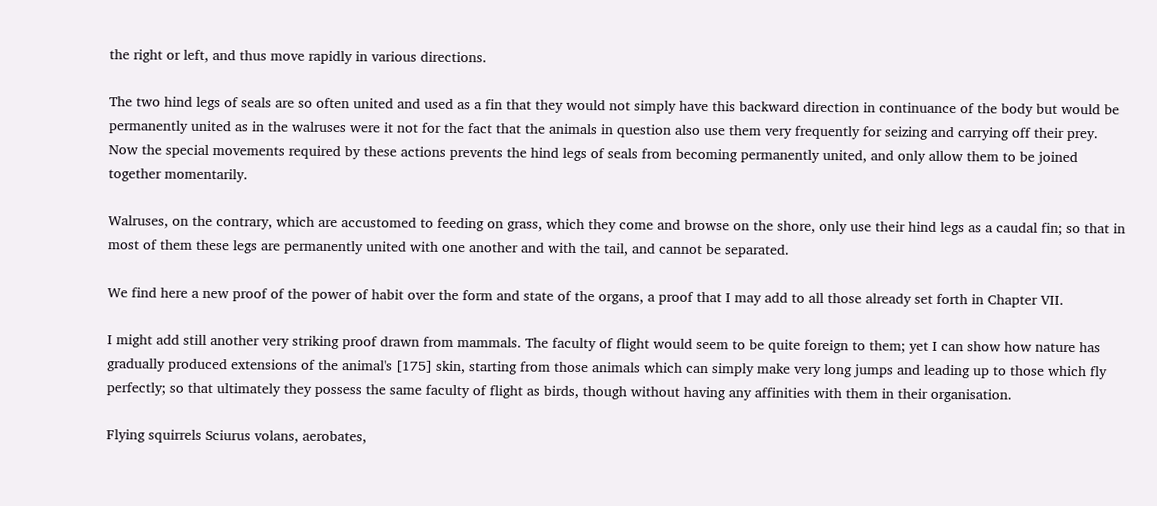the right or left, and thus move rapidly in various directions.

The two hind legs of seals are so often united and used as a fin that they would not simply have this backward direction in continuance of the body but would be permanently united as in the walruses were it not for the fact that the animals in question also use them very frequently for seizing and carrying off their prey. Now the special movements required by these actions prevents the hind legs of seals from becoming permanently united, and only allow them to be joined together momentarily.

Walruses, on the contrary, which are accustomed to feeding on grass, which they come and browse on the shore, only use their hind legs as a caudal fin; so that in most of them these legs are permanently united with one another and with the tail, and cannot be separated.

We find here a new proof of the power of habit over the form and state of the organs, a proof that I may add to all those already set forth in Chapter VII.

I might add still another very striking proof drawn from mammals. The faculty of flight would seem to be quite foreign to them; yet I can show how nature has gradually produced extensions of the animal's [175] skin, starting from those animals which can simply make very long jumps and leading up to those which fly perfectly; so that ultimately they possess the same faculty of flight as birds, though without having any affinities with them in their organisation.

Flying squirrels Sciurus volans, aerobates,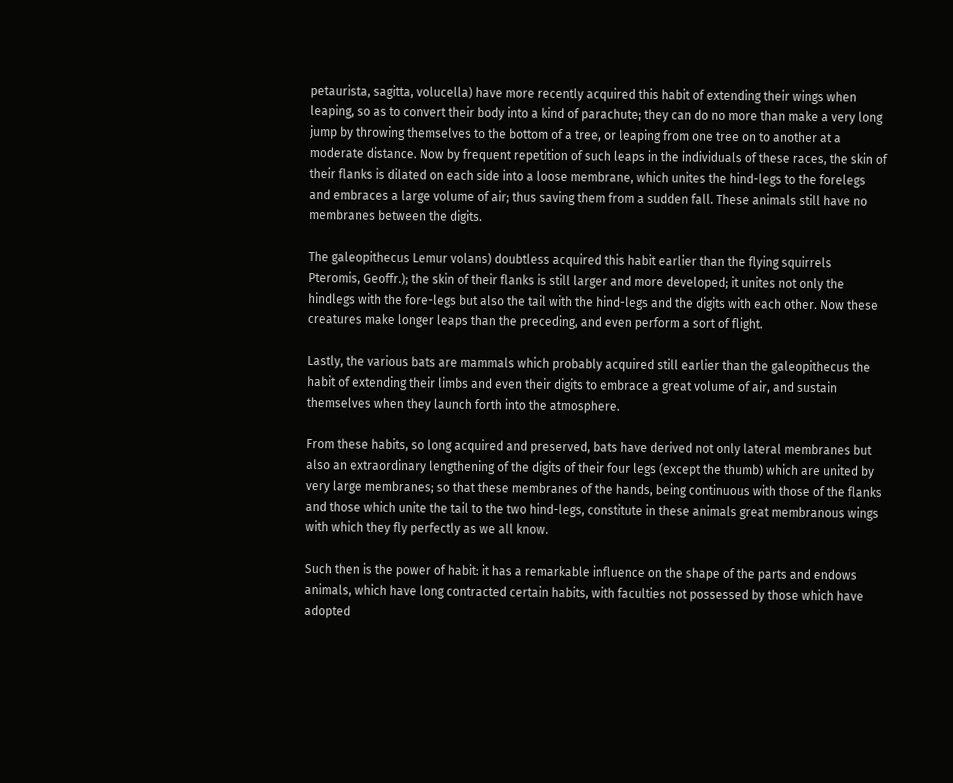petaurista, sagitta, volucella) have more recently acquired this habit of extending their wings when leaping, so as to convert their body into a kind of parachute; they can do no more than make a very long jump by throwing themselves to the bottom of a tree, or leaping from one tree on to another at a moderate distance. Now by frequent repetition of such leaps in the individuals of these races, the skin of their flanks is dilated on each side into a loose membrane, which unites the hind-legs to the forelegs and embraces a large volume of air; thus saving them from a sudden fall. These animals still have no membranes between the digits.

The galeopithecus Lemur volans) doubtless acquired this habit earlier than the flying squirrels Pteromis, Geoffr.); the skin of their flanks is still larger and more developed; it unites not only the hindlegs with the fore-legs but also the tail with the hind-legs and the digits with each other. Now these creatures make longer leaps than the preceding, and even perform a sort of flight.

Lastly, the various bats are mammals which probably acquired still earlier than the galeopithecus the habit of extending their limbs and even their digits to embrace a great volume of air, and sustain themselves when they launch forth into the atmosphere.

From these habits, so long acquired and preserved, bats have derived not only lateral membranes but also an extraordinary lengthening of the digits of their four legs (except the thumb) which are united by very large membranes; so that these membranes of the hands, being continuous with those of the flanks and those which unite the tail to the two hind-legs, constitute in these animals great membranous wings with which they fly perfectly as we all know.

Such then is the power of habit: it has a remarkable influence on the shape of the parts and endows animals, which have long contracted certain habits, with faculties not possessed by those which have adopted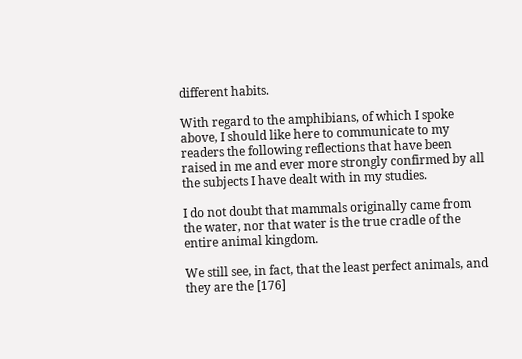different habits.

With regard to the amphibians, of which I spoke above, I should like here to communicate to my readers the following reflections that have been raised in me and ever more strongly confirmed by all the subjects I have dealt with in my studies.

I do not doubt that mammals originally came from the water, nor that water is the true cradle of the entire animal kingdom.

We still see, in fact, that the least perfect animals, and they are the [176]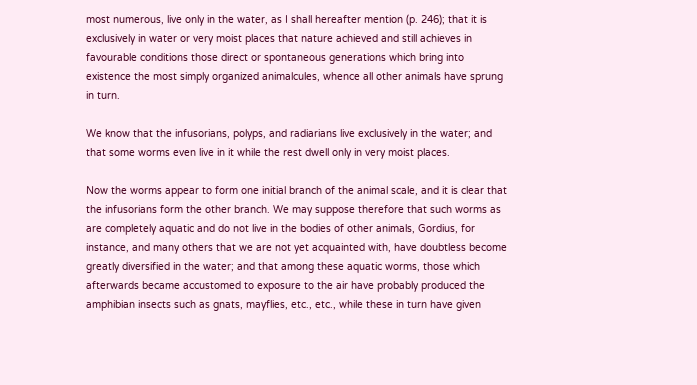most numerous, live only in the water, as I shall hereafter mention (p. 246); that it is exclusively in water or very moist places that nature achieved and still achieves in favourable conditions those direct or spontaneous generations which bring into existence the most simply organized animalcules, whence all other animals have sprung in turn.

We know that the infusorians, polyps, and radiarians live exclusively in the water; and that some worms even live in it while the rest dwell only in very moist places.

Now the worms appear to form one initial branch of the animal scale, and it is clear that the infusorians form the other branch. We may suppose therefore that such worms as are completely aquatic and do not live in the bodies of other animals, Gordius, for instance, and many others that we are not yet acquainted with, have doubtless become greatly diversified in the water; and that among these aquatic worms, those which afterwards became accustomed to exposure to the air have probably produced the amphibian insects such as gnats, mayflies, etc., etc., while these in turn have given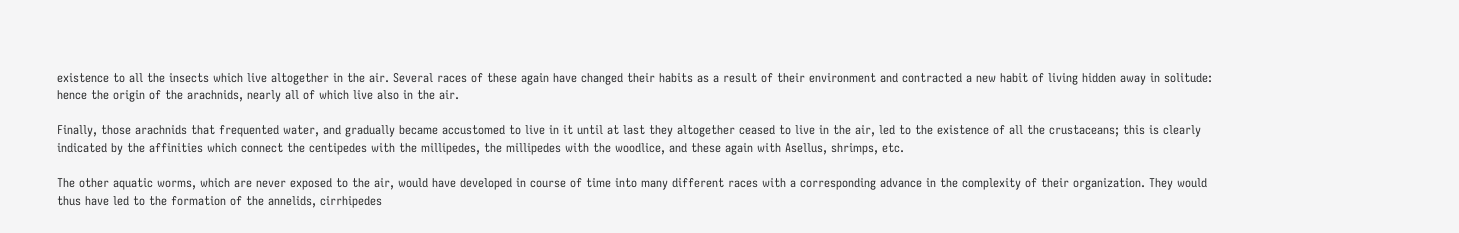existence to all the insects which live altogether in the air. Several races of these again have changed their habits as a result of their environment and contracted a new habit of living hidden away in solitude: hence the origin of the arachnids, nearly all of which live also in the air.

Finally, those arachnids that frequented water, and gradually became accustomed to live in it until at last they altogether ceased to live in the air, led to the existence of all the crustaceans; this is clearly indicated by the affinities which connect the centipedes with the millipedes, the millipedes with the woodlice, and these again with Asellus, shrimps, etc.

The other aquatic worms, which are never exposed to the air, would have developed in course of time into many different races with a corresponding advance in the complexity of their organization. They would thus have led to the formation of the annelids, cirrhipedes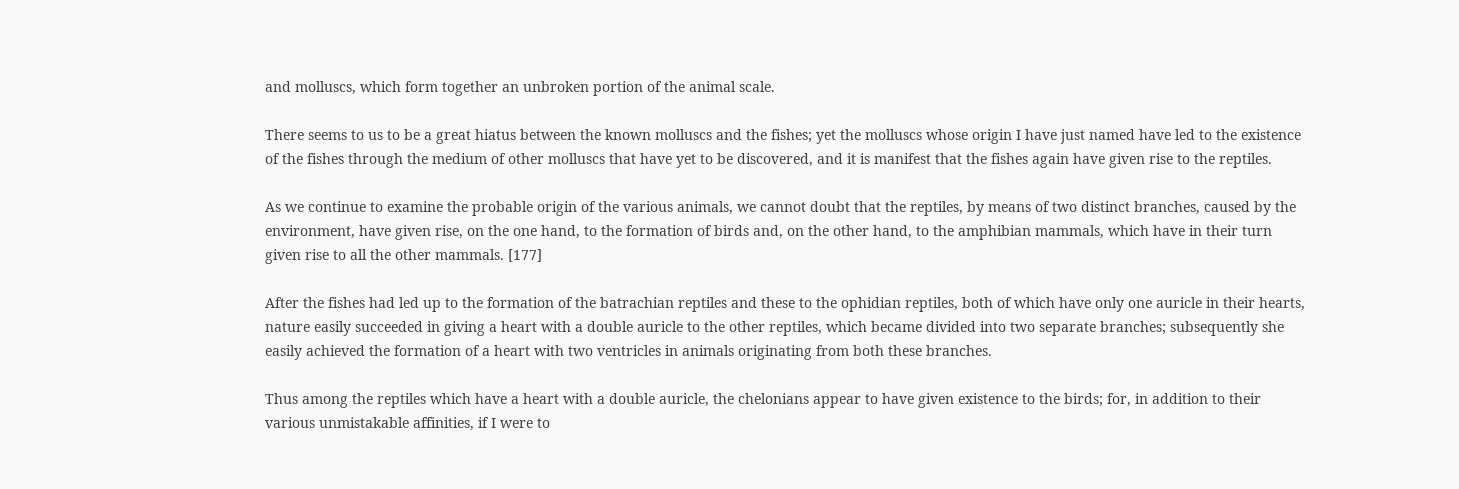and molluscs, which form together an unbroken portion of the animal scale.

There seems to us to be a great hiatus between the known molluscs and the fishes; yet the molluscs whose origin I have just named have led to the existence of the fishes through the medium of other molluscs that have yet to be discovered, and it is manifest that the fishes again have given rise to the reptiles.

As we continue to examine the probable origin of the various animals, we cannot doubt that the reptiles, by means of two distinct branches, caused by the environment, have given rise, on the one hand, to the formation of birds and, on the other hand, to the amphibian mammals, which have in their turn given rise to all the other mammals. [177]

After the fishes had led up to the formation of the batrachian reptiles and these to the ophidian reptiles, both of which have only one auricle in their hearts, nature easily succeeded in giving a heart with a double auricle to the other reptiles, which became divided into two separate branches; subsequently she easily achieved the formation of a heart with two ventricles in animals originating from both these branches.

Thus among the reptiles which have a heart with a double auricle, the chelonians appear to have given existence to the birds; for, in addition to their various unmistakable affinities, if I were to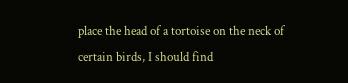place the head of a tortoise on the neck of certain birds, I should find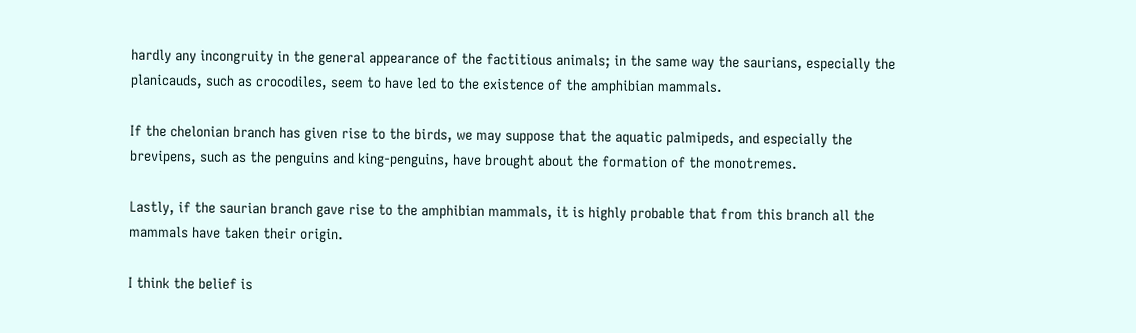hardly any incongruity in the general appearance of the factitious animals; in the same way the saurians, especially the planicauds, such as crocodiles, seem to have led to the existence of the amphibian mammals.

If the chelonian branch has given rise to the birds, we may suppose that the aquatic palmipeds, and especially the brevipens, such as the penguins and king-penguins, have brought about the formation of the monotremes.

Lastly, if the saurian branch gave rise to the amphibian mammals, it is highly probable that from this branch all the mammals have taken their origin.

I think the belief is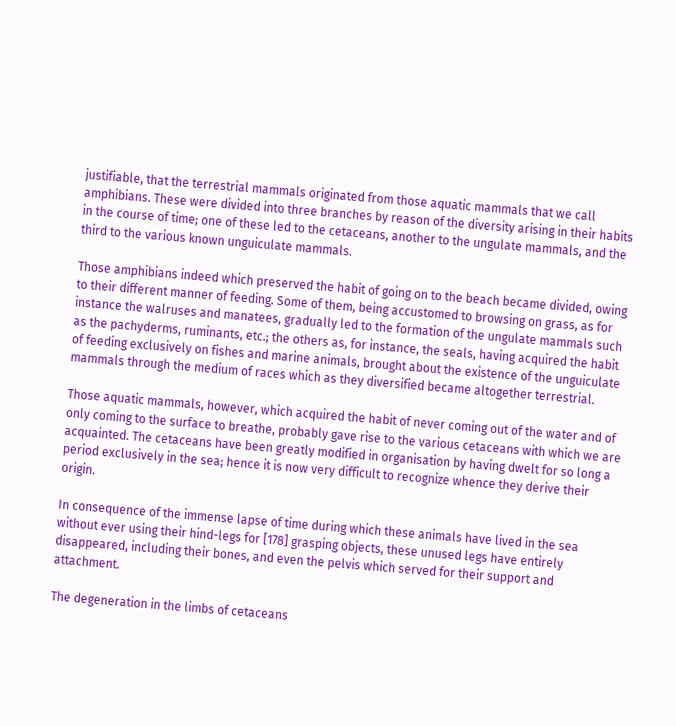justifiable, that the terrestrial mammals originated from those aquatic mammals that we call amphibians. These were divided into three branches by reason of the diversity arising in their habits in the course of time; one of these led to the cetaceans, another to the ungulate mammals, and the third to the various known unguiculate mammals.

Those amphibians indeed which preserved the habit of going on to the beach became divided, owing to their different manner of feeding. Some of them, being accustomed to browsing on grass, as for instance the walruses and manatees, gradually led to the formation of the ungulate mammals such as the pachyderms, ruminants, etc.; the others as, for instance, the seals, having acquired the habit of feeding exclusively on fishes and marine animals, brought about the existence of the unguiculate mammals through the medium of races which as they diversified became altogether terrestrial.

Those aquatic mammals, however, which acquired the habit of never coming out of the water and of only coming to the surface to breathe, probably gave rise to the various cetaceans with which we are acquainted. The cetaceans have been greatly modified in organisation by having dwelt for so long a period exclusively in the sea; hence it is now very difficult to recognize whence they derive their origin.

In consequence of the immense lapse of time during which these animals have lived in the sea without ever using their hind-legs for [178] grasping objects, these unused legs have entirely disappeared, including their bones, and even the pelvis which served for their support and attachment.

The degeneration in the limbs of cetaceans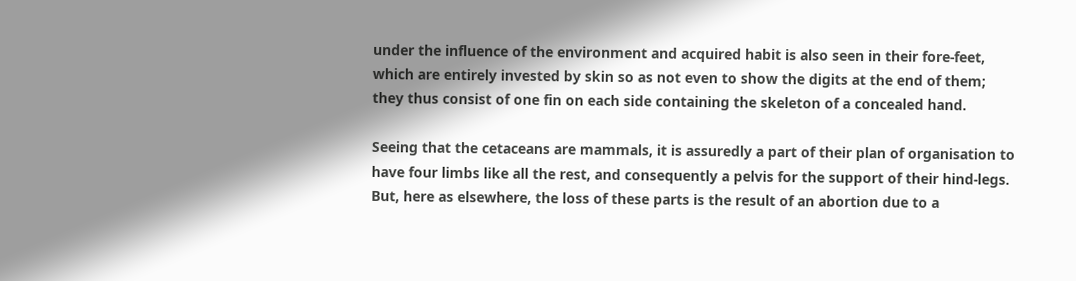under the influence of the environment and acquired habit is also seen in their fore-feet, which are entirely invested by skin so as not even to show the digits at the end of them; they thus consist of one fin on each side containing the skeleton of a concealed hand.

Seeing that the cetaceans are mammals, it is assuredly a part of their plan of organisation to have four limbs like all the rest, and consequently a pelvis for the support of their hind-legs. But, here as elsewhere, the loss of these parts is the result of an abortion due to a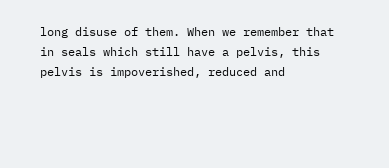long disuse of them. When we remember that in seals which still have a pelvis, this pelvis is impoverished, reduced and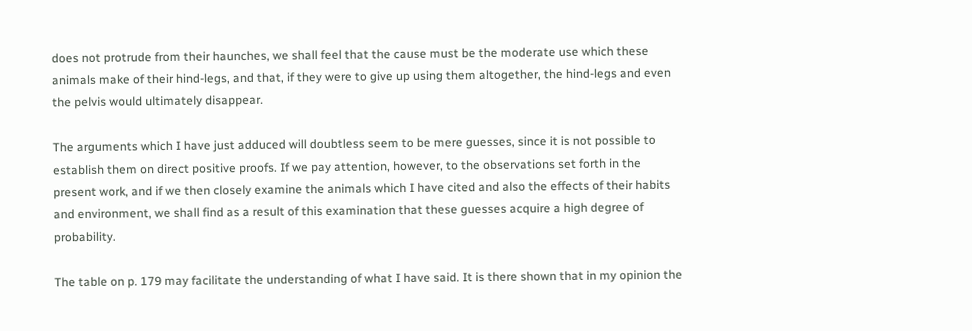does not protrude from their haunches, we shall feel that the cause must be the moderate use which these animals make of their hind-legs, and that, if they were to give up using them altogether, the hind-legs and even the pelvis would ultimately disappear.

The arguments which I have just adduced will doubtless seem to be mere guesses, since it is not possible to establish them on direct positive proofs. If we pay attention, however, to the observations set forth in the present work, and if we then closely examine the animals which I have cited and also the effects of their habits and environment, we shall find as a result of this examination that these guesses acquire a high degree of probability.

The table on p. 179 may facilitate the understanding of what I have said. It is there shown that in my opinion the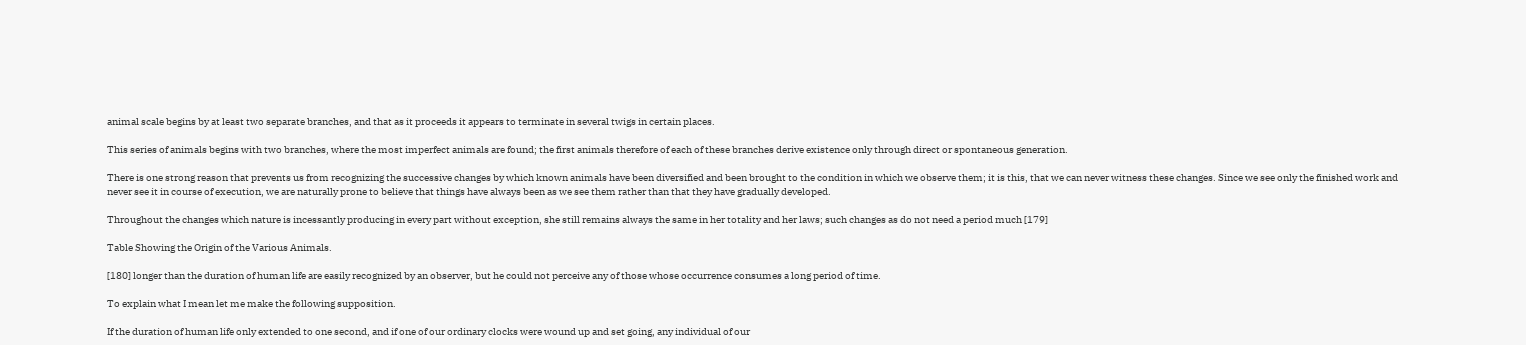animal scale begins by at least two separate branches, and that as it proceeds it appears to terminate in several twigs in certain places.

This series of animals begins with two branches, where the most imperfect animals are found; the first animals therefore of each of these branches derive existence only through direct or spontaneous generation.

There is one strong reason that prevents us from recognizing the successive changes by which known animals have been diversified and been brought to the condition in which we observe them; it is this, that we can never witness these changes. Since we see only the finished work and never see it in course of execution, we are naturally prone to believe that things have always been as we see them rather than that they have gradually developed.

Throughout the changes which nature is incessantly producing in every part without exception, she still remains always the same in her totality and her laws; such changes as do not need a period much [179]

Table Showing the Origin of the Various Animals.

[180] longer than the duration of human life are easily recognized by an observer, but he could not perceive any of those whose occurrence consumes a long period of time.

To explain what I mean let me make the following supposition.

If the duration of human life only extended to one second, and if one of our ordinary clocks were wound up and set going, any individual of our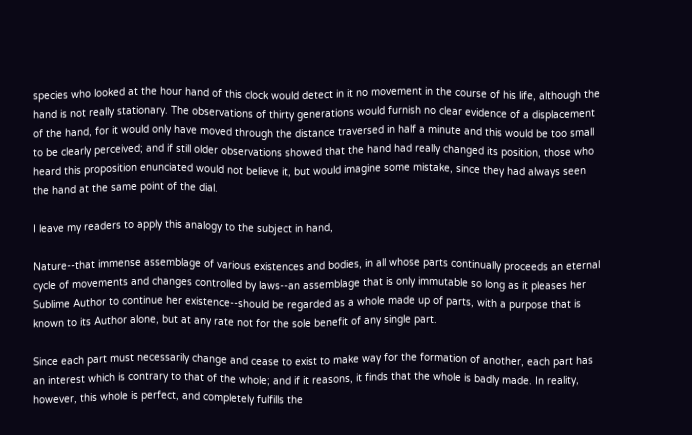species who looked at the hour hand of this clock would detect in it no movement in the course of his life, although the hand is not really stationary. The observations of thirty generations would furnish no clear evidence of a displacement of the hand, for it would only have moved through the distance traversed in half a minute and this would be too small to be clearly perceived; and if still older observations showed that the hand had really changed its position, those who heard this proposition enunciated would not believe it, but would imagine some mistake, since they had always seen the hand at the same point of the dial.

I leave my readers to apply this analogy to the subject in hand,

Nature--that immense assemblage of various existences and bodies, in all whose parts continually proceeds an eternal cycle of movements and changes controlled by laws--an assemblage that is only immutable so long as it pleases her Sublime Author to continue her existence--should be regarded as a whole made up of parts, with a purpose that is known to its Author alone, but at any rate not for the sole benefit of any single part.

Since each part must necessarily change and cease to exist to make way for the formation of another, each part has an interest which is contrary to that of the whole; and if it reasons, it finds that the whole is badly made. In reality, however, this whole is perfect, and completely fulfills the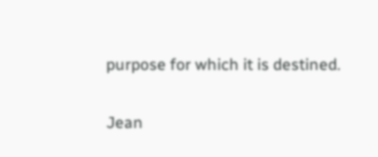purpose for which it is destined.

Jean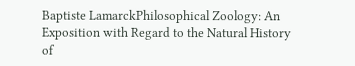Baptiste LamarckPhilosophical Zoology: An Exposition with Regard to the Natural History of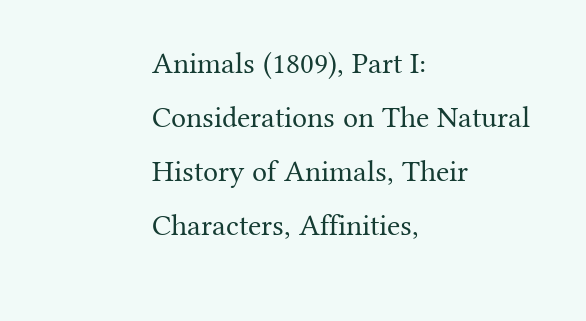Animals (1809), Part I: Considerations on The Natural History of Animals, Their Characters, Affinities,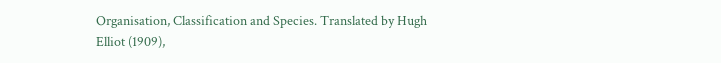Organisation, Classification and Species. Translated by Hugh Elliot (1909),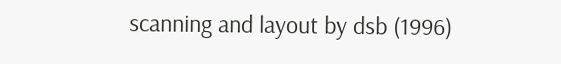scanning and layout by dsb (1996)